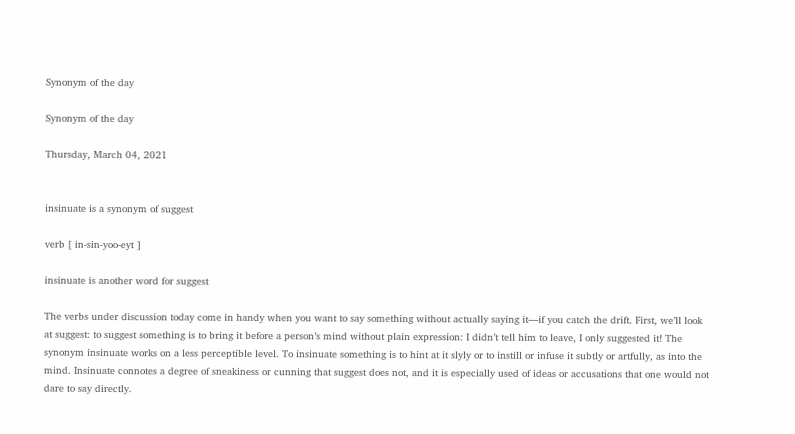Synonym of the day

Synonym of the day

Thursday, March 04, 2021


insinuate is a synonym of suggest

verb [ in-sin-yoo-eyt ]

insinuate is another word for suggest

The verbs under discussion today come in handy when you want to say something without actually saying it—if you catch the drift. First, we’ll look at suggest: to suggest something is to bring it before a person’s mind without plain expression: I didn’t tell him to leave, I only suggested it! The synonym insinuate works on a less perceptible level. To insinuate something is to hint at it slyly or to instill or infuse it subtly or artfully, as into the mind. Insinuate connotes a degree of sneakiness or cunning that suggest does not, and it is especially used of ideas or accusations that one would not dare to say directly.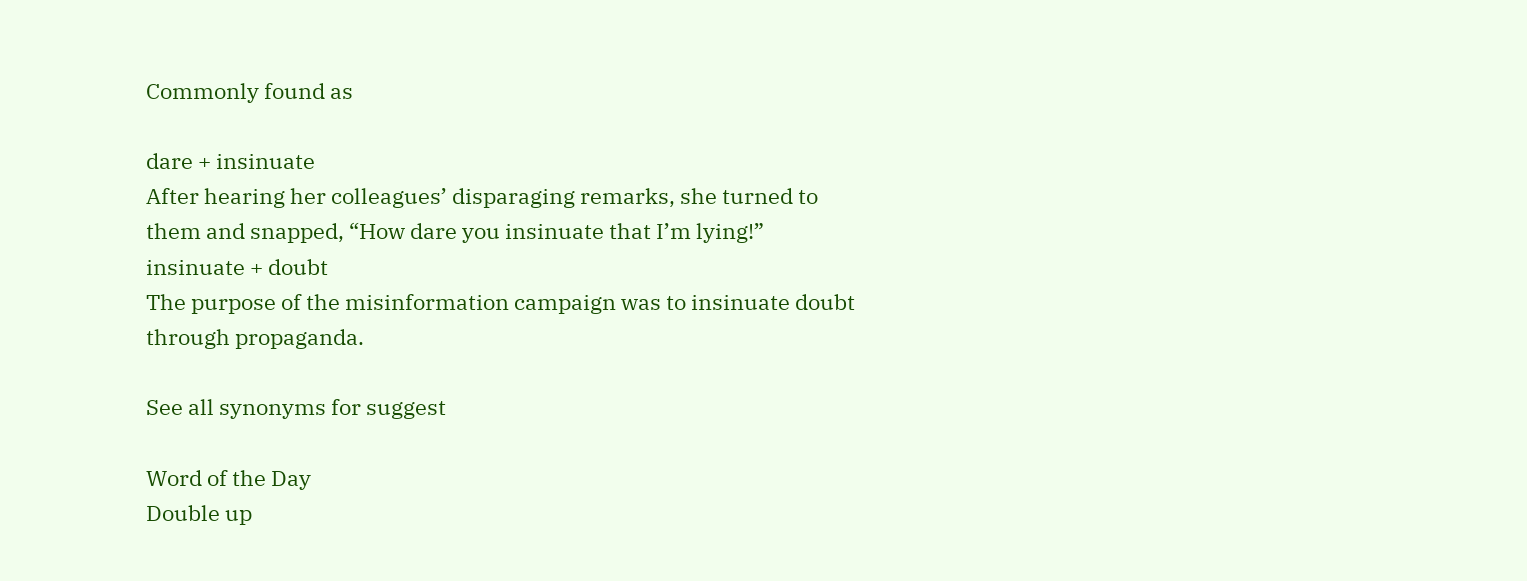Commonly found as

dare + insinuate
After hearing her colleagues’ disparaging remarks, she turned to them and snapped, “How dare you insinuate that I’m lying!”
insinuate + doubt
The purpose of the misinformation campaign was to insinuate doubt through propaganda.

See all synonyms for suggest

Word of the Day
Double up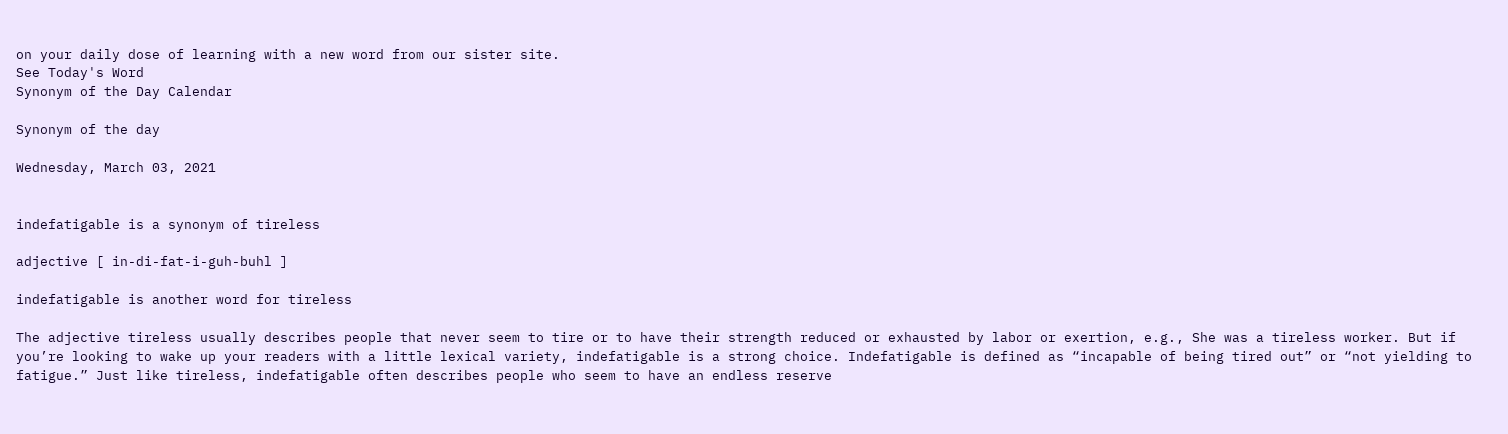on your daily dose of learning with a new word from our sister site.
See Today's Word
Synonym of the Day Calendar

Synonym of the day

Wednesday, March 03, 2021


indefatigable is a synonym of tireless

adjective [ in-di-fat-i-guh-buhl ]

indefatigable is another word for tireless

The adjective tireless usually describes people that never seem to tire or to have their strength reduced or exhausted by labor or exertion, e.g., She was a tireless worker. But if you’re looking to wake up your readers with a little lexical variety, indefatigable is a strong choice. Indefatigable is defined as “incapable of being tired out” or “not yielding to fatigue.” Just like tireless, indefatigable often describes people who seem to have an endless reserve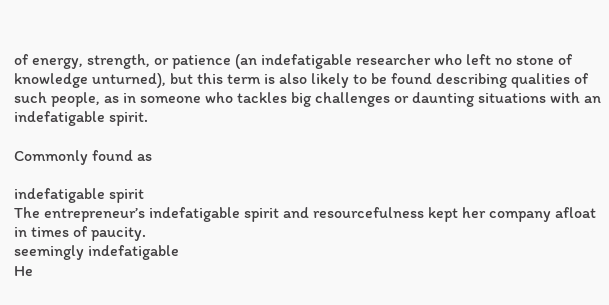of energy, strength, or patience (an indefatigable researcher who left no stone of knowledge unturned), but this term is also likely to be found describing qualities of such people, as in someone who tackles big challenges or daunting situations with an indefatigable spirit.

Commonly found as

indefatigable spirit
The entrepreneur’s indefatigable spirit and resourcefulness kept her company afloat in times of paucity.
seemingly indefatigable
He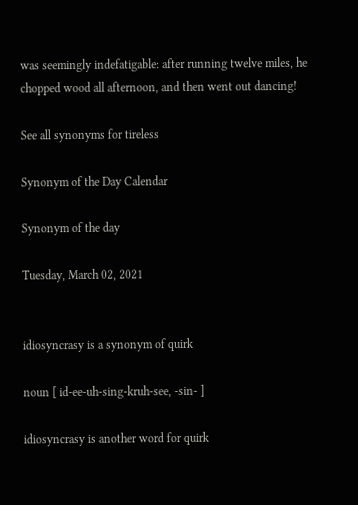was seemingly indefatigable: after running twelve miles, he chopped wood all afternoon, and then went out dancing!

See all synonyms for tireless

Synonym of the Day Calendar

Synonym of the day

Tuesday, March 02, 2021


idiosyncrasy is a synonym of quirk

noun [ id-ee-uh-sing-kruh-see, -sin- ]

idiosyncrasy is another word for quirk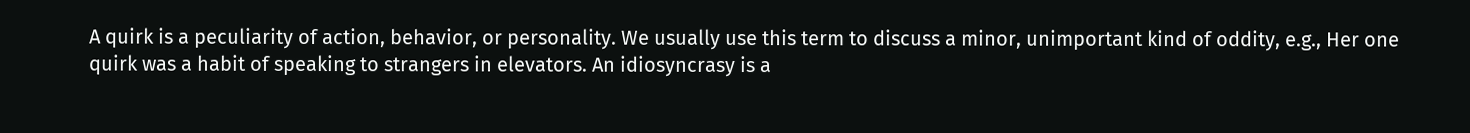A quirk is a peculiarity of action, behavior, or personality. We usually use this term to discuss a minor, unimportant kind of oddity, e.g., Her one quirk was a habit of speaking to strangers in elevators. An idiosyncrasy is a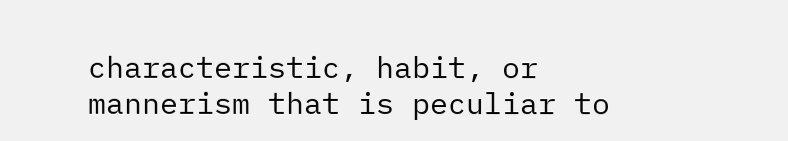characteristic, habit, or mannerism that is peculiar to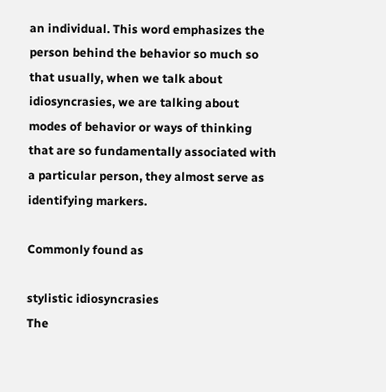an individual. This word emphasizes the person behind the behavior so much so that usually, when we talk about idiosyncrasies, we are talking about modes of behavior or ways of thinking that are so fundamentally associated with a particular person, they almost serve as identifying markers.

Commonly found as

stylistic idiosyncrasies
The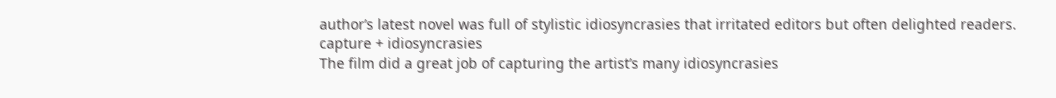author’s latest novel was full of stylistic idiosyncrasies that irritated editors but often delighted readers.
capture + idiosyncrasies
The film did a great job of capturing the artist’s many idiosyncrasies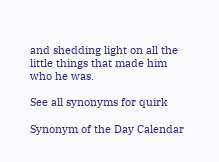and shedding light on all the little things that made him who he was.

See all synonyms for quirk

Synonym of the Day Calendar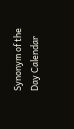Synonym of the Day Calendar